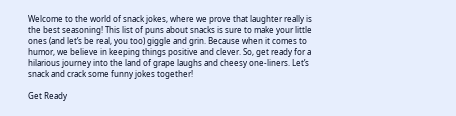Welcome to the world of snack jokes, where we prove that laughter really is the best seasoning! This list of puns about snacks is sure to make your little ones (and let’s be real, you too) giggle and grin. Because when it comes to humor, we believe in keeping things positive and clever. So, get ready for a hilarious journey into the land of grape laughs and cheesy one-liners. Let’s snack and crack some funny jokes together!

Get Ready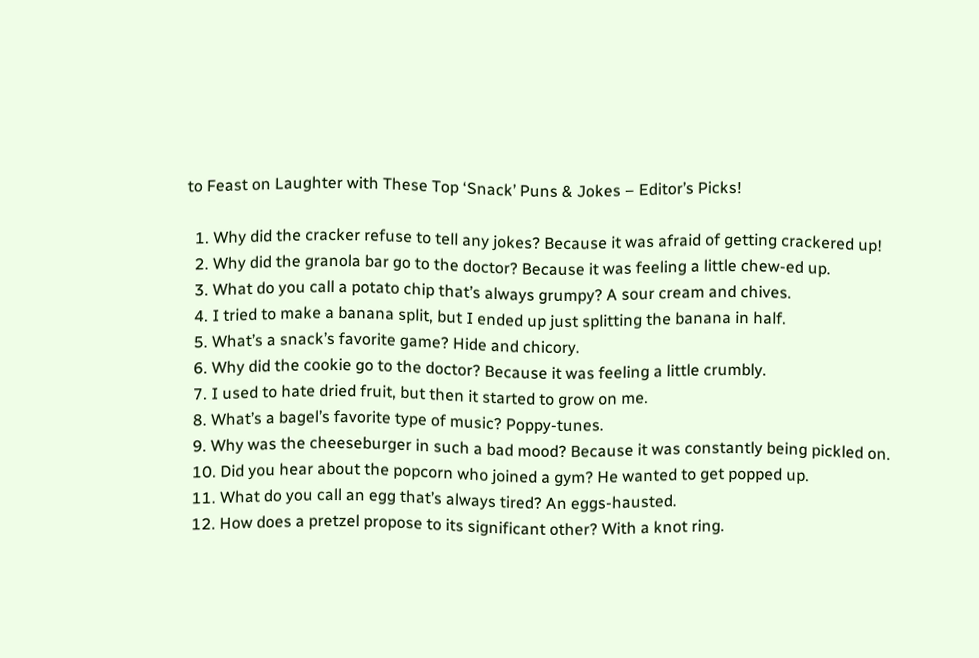to Feast on Laughter with These Top ‘Snack’ Puns & Jokes – Editor’s Picks!

  1. Why did the cracker refuse to tell any jokes? Because it was afraid of getting crackered up!
  2. Why did the granola bar go to the doctor? Because it was feeling a little chew-ed up.
  3. What do you call a potato chip that’s always grumpy? A sour cream and chives.
  4. I tried to make a banana split, but I ended up just splitting the banana in half.
  5. What’s a snack’s favorite game? Hide and chicory.
  6. Why did the cookie go to the doctor? Because it was feeling a little crumbly.
  7. I used to hate dried fruit, but then it started to grow on me.
  8. What’s a bagel’s favorite type of music? Poppy-tunes.
  9. Why was the cheeseburger in such a bad mood? Because it was constantly being pickled on.
  10. Did you hear about the popcorn who joined a gym? He wanted to get popped up.
  11. What do you call an egg that’s always tired? An eggs-hausted.
  12. How does a pretzel propose to its significant other? With a knot ring.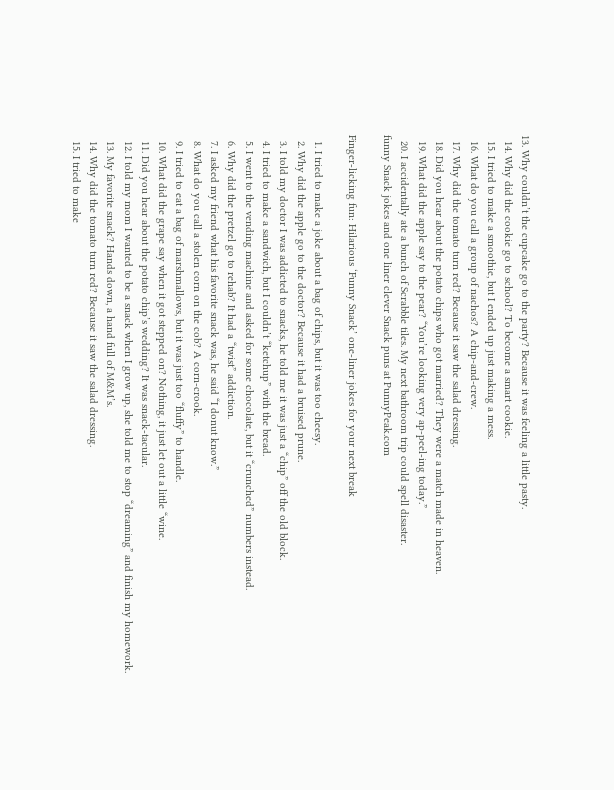13. Why couldn’t the cupcake go to the party? Because it was feeling a little pasty.
  14. Why did the cookie go to school? To become a smart cookie.
  15. I tried to make a smoothie, but I ended up just making a mess.
  16. What do you call a group of nachos? A chip-and-crew.
  17. Why did the tomato turn red? Because it saw the salad dressing.
  18. Did you hear about the potato chips who got married? They were a match made in heaven.
  19. What did the apple say to the pear? “You’re looking very ap-peel-ing today.”
  20. I accidentally ate a bunch of Scrabble tiles. My next bathroom trip could spell disaster.
funny Snack jokes and one liner clever Snack puns at PunnyPeak.com

Finger-licking fun: Hilarious ‘Funny Snack’ one-liner jokes for your next break

  1. I tried to make a joke about a bag of chips, but it was too cheesy.
  2. Why did the apple go to the doctor? Because it had a bruised prune.
  3. I told my doctor I was addicted to snacks, he told me it was just a “chip” off the old block.
  4. I tried to make a sandwich, but I couldn’t “ketchup” with the bread.
  5. I went to the vending machine and asked for some chocolate, but it “crunched” numbers instead.
  6. Why did the pretzel go to rehab? It had a “twist” addiction.
  7. I asked my friend what his favorite snack was, he said “I donut know.”
  8. What do you call a stolen corn on the cob? A corn-crook.
  9. I tried to eat a bag of marshmallows, but it was just too “fluffy” to handle.
  10. What did the grape say when it got stepped on? Nothing, it just let out a little “wine.
  11. Did you hear about the potato chip’s wedding? It was snack-tacular.
  12. I told my mom I wanted to be a snack when I grow up, she told me to stop “dreaming” and finish my homework.
  13. My favorite snack? Hands down, a hand full of M&M’s.
  14. Why did the tomato turn red? Because it saw the salad dressing.
  15. I tried to make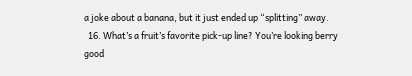a joke about a banana, but it just ended up “splitting” away.
  16. What’s a fruit’s favorite pick-up line? You’re looking berry good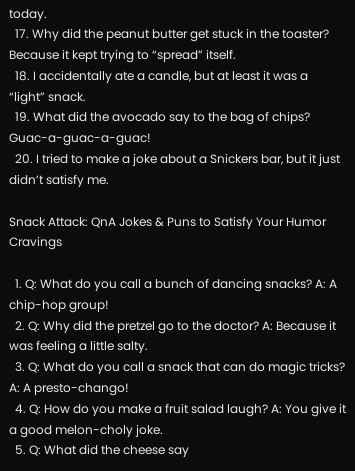today.
  17. Why did the peanut butter get stuck in the toaster? Because it kept trying to “spread” itself.
  18. I accidentally ate a candle, but at least it was a “light” snack.
  19. What did the avocado say to the bag of chips? Guac-a-guac-a-guac!
  20. I tried to make a joke about a Snickers bar, but it just didn’t satisfy me.

Snack Attack: QnA Jokes & Puns to Satisfy Your Humor Cravings

  1. Q: What do you call a bunch of dancing snacks? A: A chip-hop group!
  2. Q: Why did the pretzel go to the doctor? A: Because it was feeling a little salty.
  3. Q: What do you call a snack that can do magic tricks? A: A presto-chango!
  4. Q: How do you make a fruit salad laugh? A: You give it a good melon-choly joke.
  5. Q: What did the cheese say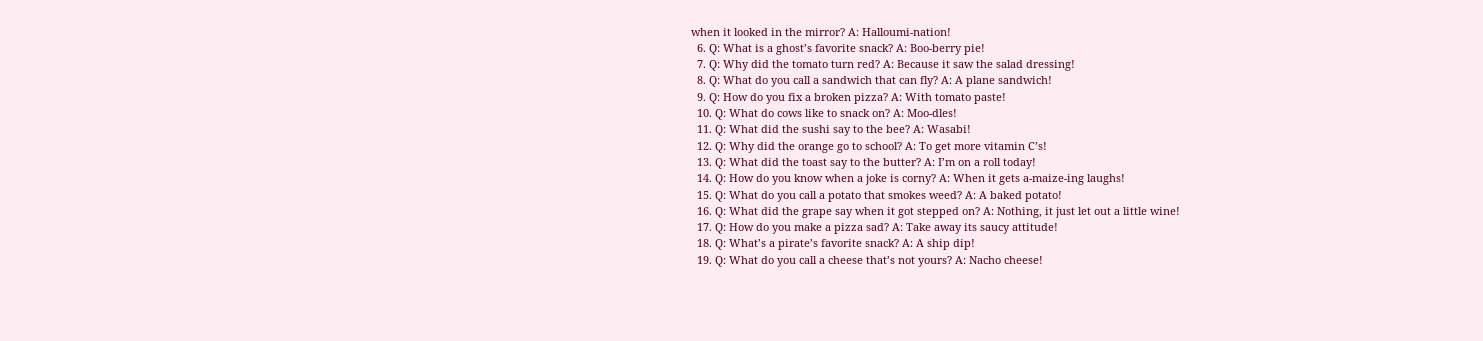when it looked in the mirror? A: Halloumi-nation!
  6. Q: What is a ghost’s favorite snack? A: Boo-berry pie!
  7. Q: Why did the tomato turn red? A: Because it saw the salad dressing!
  8. Q: What do you call a sandwich that can fly? A: A plane sandwich!
  9. Q: How do you fix a broken pizza? A: With tomato paste!
  10. Q: What do cows like to snack on? A: Moo-dles!
  11. Q: What did the sushi say to the bee? A: Wasabi!
  12. Q: Why did the orange go to school? A: To get more vitamin C’s!
  13. Q: What did the toast say to the butter? A: I’m on a roll today!
  14. Q: How do you know when a joke is corny? A: When it gets a-maize-ing laughs!
  15. Q: What do you call a potato that smokes weed? A: A baked potato!
  16. Q: What did the grape say when it got stepped on? A: Nothing, it just let out a little wine!
  17. Q: How do you make a pizza sad? A: Take away its saucy attitude!
  18. Q: What’s a pirate’s favorite snack? A: A ship dip!
  19. Q: What do you call a cheese that’s not yours? A: Nacho cheese!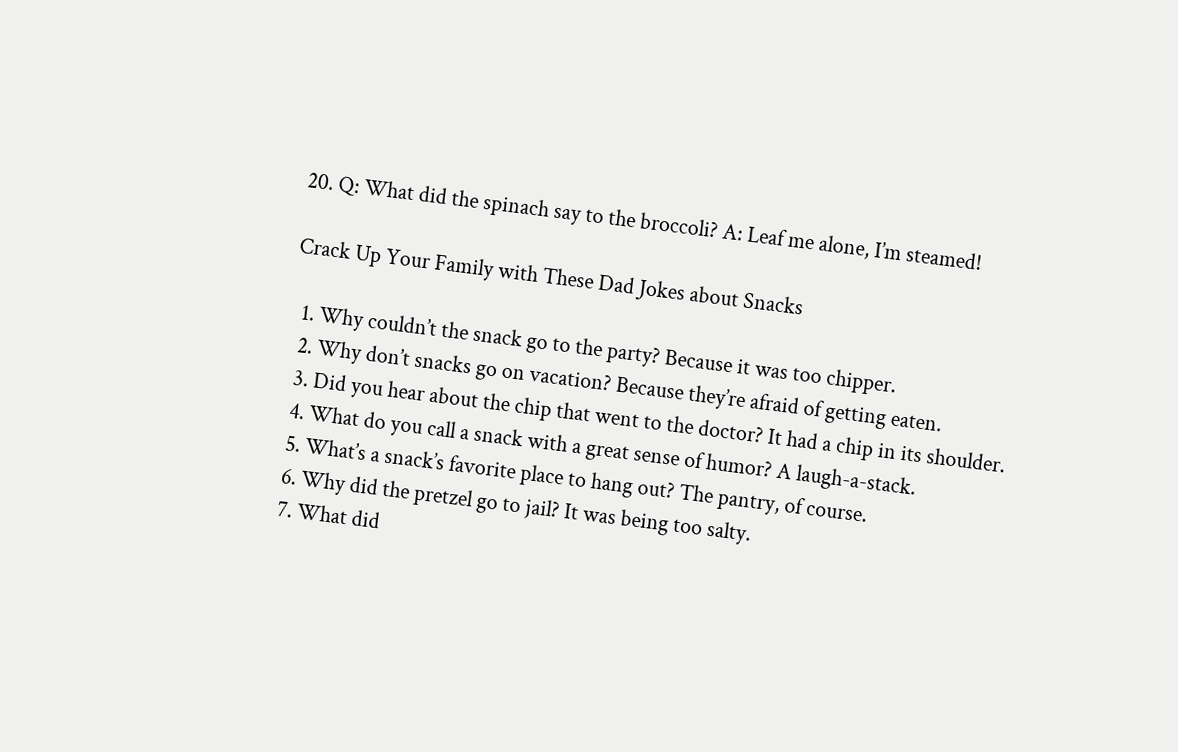20. Q: What did the spinach say to the broccoli? A: Leaf me alone, I’m steamed!

Crack Up Your Family with These Dad Jokes about Snacks

  1. Why couldn’t the snack go to the party? Because it was too chipper.
  2. Why don’t snacks go on vacation? Because they’re afraid of getting eaten.
  3. Did you hear about the chip that went to the doctor? It had a chip in its shoulder.
  4. What do you call a snack with a great sense of humor? A laugh-a-stack.
  5. What’s a snack’s favorite place to hang out? The pantry, of course.
  6. Why did the pretzel go to jail? It was being too salty.
  7. What did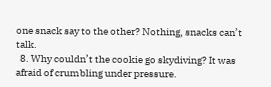one snack say to the other? Nothing, snacks can’t talk.
  8. Why couldn’t the cookie go skydiving? It was afraid of crumbling under pressure.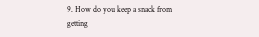9. How do you keep a snack from getting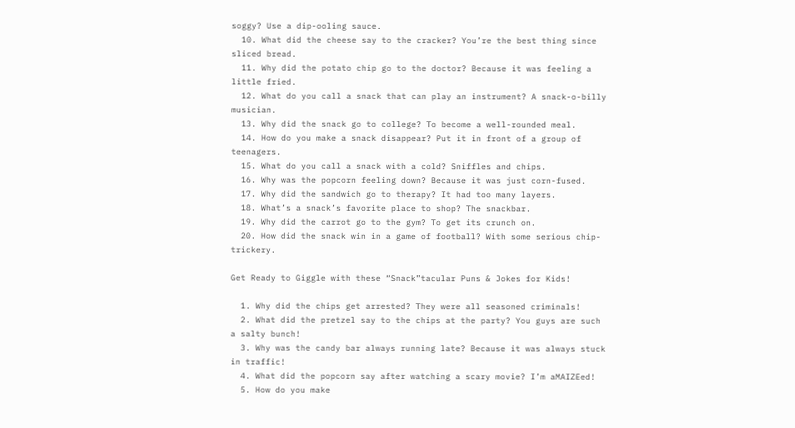soggy? Use a dip-ooling sauce.
  10. What did the cheese say to the cracker? You’re the best thing since sliced bread.
  11. Why did the potato chip go to the doctor? Because it was feeling a little fried.
  12. What do you call a snack that can play an instrument? A snack-o-billy musician.
  13. Why did the snack go to college? To become a well-rounded meal.
  14. How do you make a snack disappear? Put it in front of a group of teenagers.
  15. What do you call a snack with a cold? Sniffles and chips.
  16. Why was the popcorn feeling down? Because it was just corn-fused.
  17. Why did the sandwich go to therapy? It had too many layers.
  18. What’s a snack’s favorite place to shop? The snackbar.
  19. Why did the carrot go to the gym? To get its crunch on.
  20. How did the snack win in a game of football? With some serious chip-trickery.

Get Ready to Giggle with these “Snack”tacular Puns & Jokes for Kids!

  1. Why did the chips get arrested? They were all seasoned criminals!
  2. What did the pretzel say to the chips at the party? You guys are such a salty bunch!
  3. Why was the candy bar always running late? Because it was always stuck in traffic!
  4. What did the popcorn say after watching a scary movie? I’m aMAIZEed!
  5. How do you make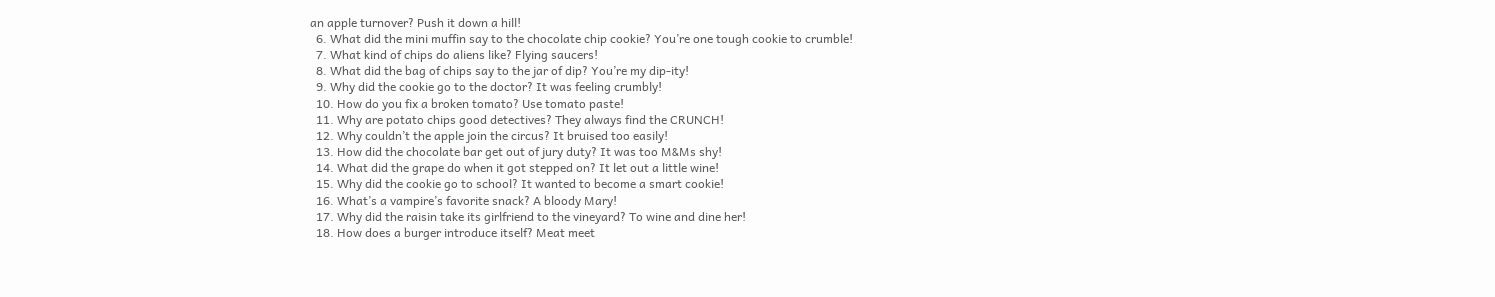an apple turnover? Push it down a hill!
  6. What did the mini muffin say to the chocolate chip cookie? You’re one tough cookie to crumble!
  7. What kind of chips do aliens like? Flying saucers!
  8. What did the bag of chips say to the jar of dip? You’re my dip-ity!
  9. Why did the cookie go to the doctor? It was feeling crumbly!
  10. How do you fix a broken tomato? Use tomato paste!
  11. Why are potato chips good detectives? They always find the CRUNCH!
  12. Why couldn’t the apple join the circus? It bruised too easily!
  13. How did the chocolate bar get out of jury duty? It was too M&Ms shy!
  14. What did the grape do when it got stepped on? It let out a little wine!
  15. Why did the cookie go to school? It wanted to become a smart cookie!
  16. What’s a vampire’s favorite snack? A bloody Mary!
  17. Why did the raisin take its girlfriend to the vineyard? To wine and dine her!
  18. How does a burger introduce itself? Meat meet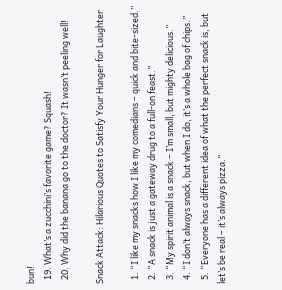bun!
  19. What’s a zucchini’s favorite game? Squash!
  20. Why did the banana go to the doctor? It wasn’t peeling well!

Snack Attack: Hilarious Quotes to Satisfy Your Hunger for Laughter

  1. “I like my snacks how I like my comedians – quick and bite-sized.”
  2. “A snack is just a gateway drug to a full-on feast.”
  3. “My spirit animal is a snack – I’m small, but mighty delicious.”
  4. “I don’t always snack, but when I do, it’s a whole bag of chips.”
  5. “Everyone has a different idea of what the perfect snack is, but let’s be real – it’s always pizza.”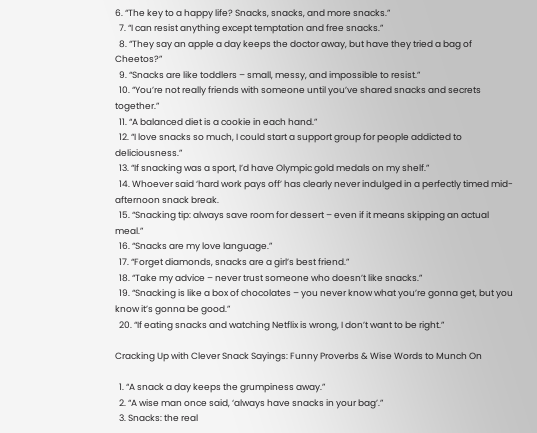6. “The key to a happy life? Snacks, snacks, and more snacks.”
  7. “I can resist anything except temptation and free snacks.”
  8. “They say an apple a day keeps the doctor away, but have they tried a bag of Cheetos?”
  9. “Snacks are like toddlers – small, messy, and impossible to resist.”
  10. “You’re not really friends with someone until you’ve shared snacks and secrets together.”
  11. “A balanced diet is a cookie in each hand.”
  12. “I love snacks so much, I could start a support group for people addicted to deliciousness.”
  13. “If snacking was a sport, I’d have Olympic gold medals on my shelf.”
  14. Whoever said ‘hard work pays off’ has clearly never indulged in a perfectly timed mid-afternoon snack break.
  15. “Snacking tip: always save room for dessert – even if it means skipping an actual meal.”
  16. “Snacks are my love language.”
  17. “Forget diamonds, snacks are a girl’s best friend.”
  18. “Take my advice – never trust someone who doesn’t like snacks.”
  19. “Snacking is like a box of chocolates – you never know what you’re gonna get, but you know it’s gonna be good.”
  20. “If eating snacks and watching Netflix is wrong, I don’t want to be right.”

Cracking Up with Clever Snack Sayings: Funny Proverbs & Wise Words to Munch On

  1. “A snack a day keeps the grumpiness away.”
  2. “A wise man once said, ‘always have snacks in your bag’.”
  3. Snacks: the real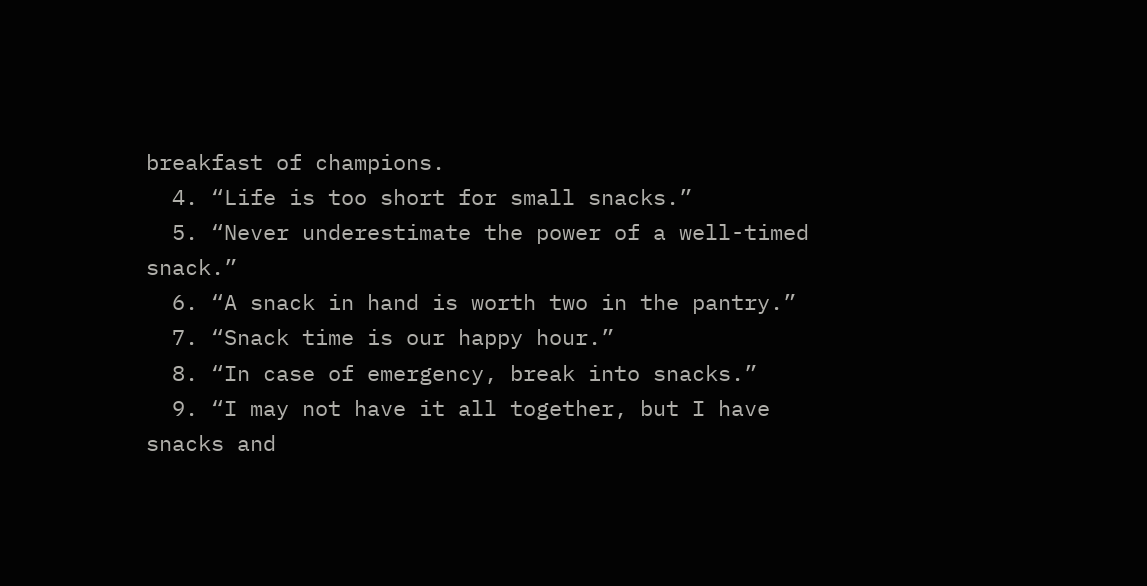breakfast of champions.
  4. “Life is too short for small snacks.”
  5. “Never underestimate the power of a well-timed snack.”
  6. “A snack in hand is worth two in the pantry.”
  7. “Snack time is our happy hour.”
  8. “In case of emergency, break into snacks.”
  9. “I may not have it all together, but I have snacks and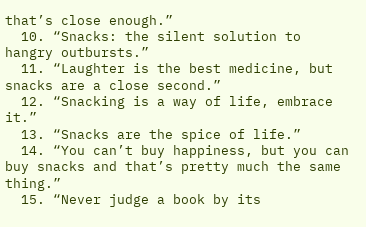that’s close enough.”
  10. “Snacks: the silent solution to hangry outbursts.”
  11. “Laughter is the best medicine, but snacks are a close second.”
  12. “Snacking is a way of life, embrace it.”
  13. “Snacks are the spice of life.”
  14. “You can’t buy happiness, but you can buy snacks and that’s pretty much the same thing.”
  15. “Never judge a book by its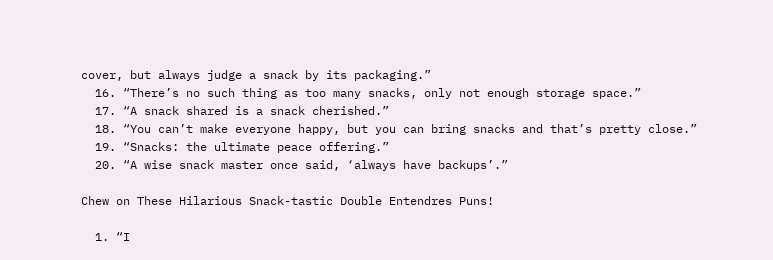cover, but always judge a snack by its packaging.”
  16. “There’s no such thing as too many snacks, only not enough storage space.”
  17. “A snack shared is a snack cherished.”
  18. “You can’t make everyone happy, but you can bring snacks and that’s pretty close.”
  19. “Snacks: the ultimate peace offering.”
  20. “A wise snack master once said, ‘always have backups’.”

Chew on These Hilarious Snack-tastic Double Entendres Puns!

  1. “I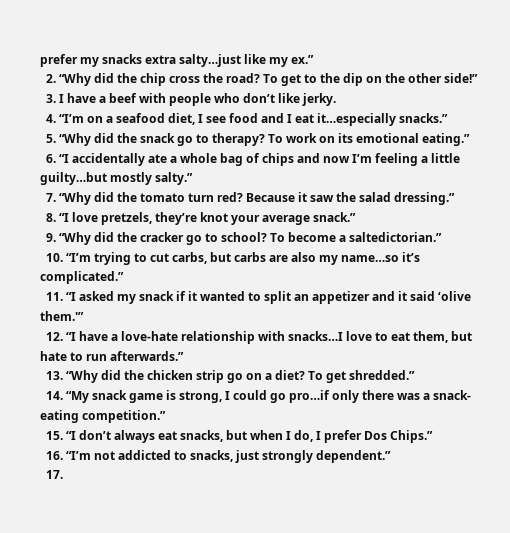prefer my snacks extra salty…just like my ex.”
  2. “Why did the chip cross the road? To get to the dip on the other side!”
  3. I have a beef with people who don’t like jerky.
  4. “I’m on a seafood diet, I see food and I eat it…especially snacks.”
  5. “Why did the snack go to therapy? To work on its emotional eating.”
  6. “I accidentally ate a whole bag of chips and now I’m feeling a little guilty…but mostly salty.”
  7. “Why did the tomato turn red? Because it saw the salad dressing.”
  8. “I love pretzels, they’re knot your average snack.”
  9. “Why did the cracker go to school? To become a saltedictorian.”
  10. “I’m trying to cut carbs, but carbs are also my name…so it’s complicated.”
  11. “I asked my snack if it wanted to split an appetizer and it said ‘olive them.'”
  12. “I have a love-hate relationship with snacks…I love to eat them, but hate to run afterwards.”
  13. “Why did the chicken strip go on a diet? To get shredded.”
  14. “My snack game is strong, I could go pro…if only there was a snack-eating competition.”
  15. “I don’t always eat snacks, but when I do, I prefer Dos Chips.”
  16. “I’m not addicted to snacks, just strongly dependent.”
  17.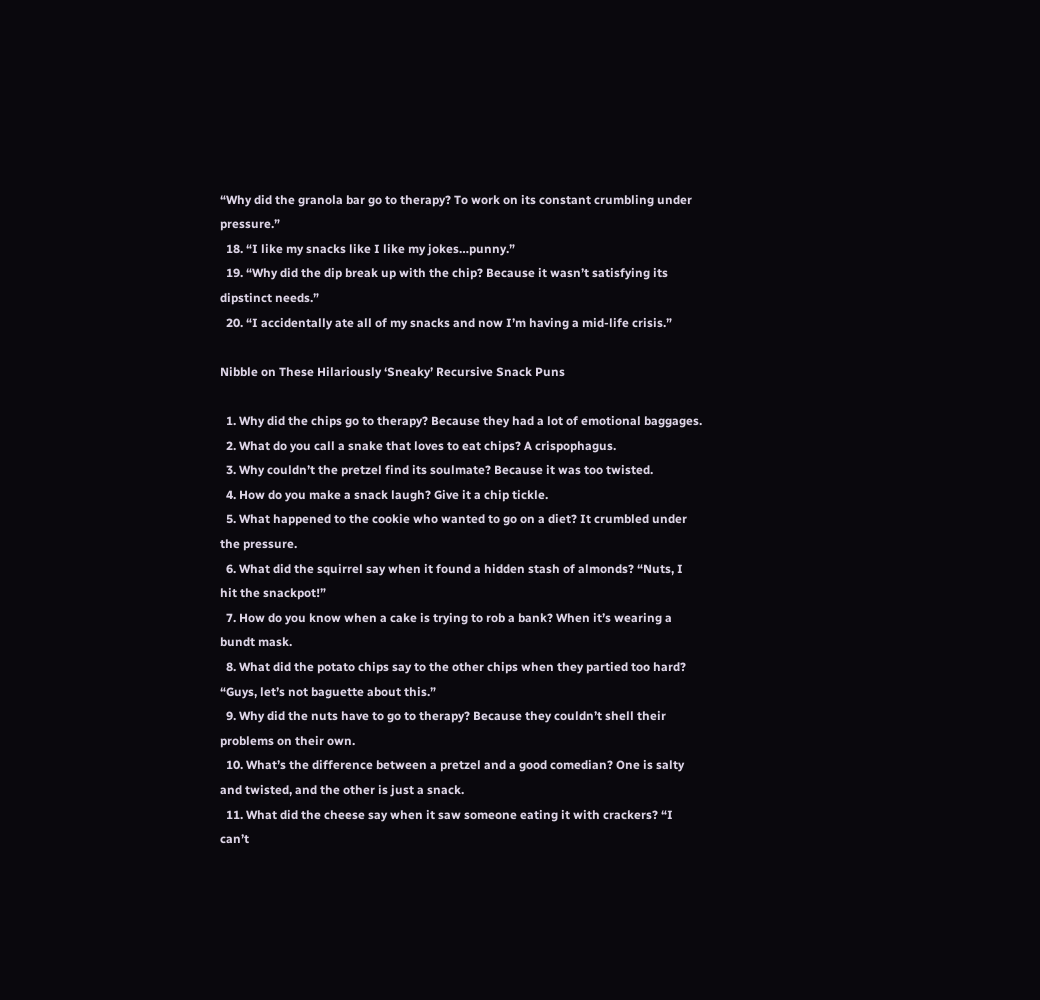“Why did the granola bar go to therapy? To work on its constant crumbling under pressure.”
  18. “I like my snacks like I like my jokes…punny.”
  19. “Why did the dip break up with the chip? Because it wasn’t satisfying its dipstinct needs.”
  20. “I accidentally ate all of my snacks and now I’m having a mid-life crisis.”

Nibble on These Hilariously ‘Sneaky’ Recursive Snack Puns

  1. Why did the chips go to therapy? Because they had a lot of emotional baggages.
  2. What do you call a snake that loves to eat chips? A crispophagus.
  3. Why couldn’t the pretzel find its soulmate? Because it was too twisted.
  4. How do you make a snack laugh? Give it a chip tickle.
  5. What happened to the cookie who wanted to go on a diet? It crumbled under the pressure.
  6. What did the squirrel say when it found a hidden stash of almonds? “Nuts, I hit the snackpot!”
  7. How do you know when a cake is trying to rob a bank? When it’s wearing a bundt mask.
  8. What did the potato chips say to the other chips when they partied too hard? “Guys, let’s not baguette about this.”
  9. Why did the nuts have to go to therapy? Because they couldn’t shell their problems on their own.
  10. What’s the difference between a pretzel and a good comedian? One is salty and twisted, and the other is just a snack.
  11. What did the cheese say when it saw someone eating it with crackers? “I can’t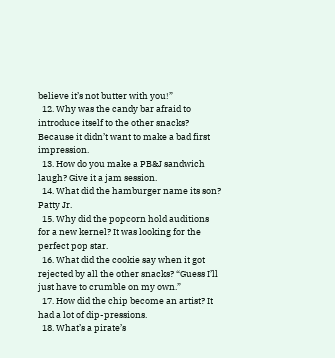believe it’s not butter with you!”
  12. Why was the candy bar afraid to introduce itself to the other snacks? Because it didn’t want to make a bad first impression.
  13. How do you make a PB&J sandwich laugh? Give it a jam session.
  14. What did the hamburger name its son? Patty Jr.
  15. Why did the popcorn hold auditions for a new kernel? It was looking for the perfect pop star.
  16. What did the cookie say when it got rejected by all the other snacks? “Guess I’ll just have to crumble on my own.”
  17. How did the chip become an artist? It had a lot of dip-pressions.
  18. What’s a pirate’s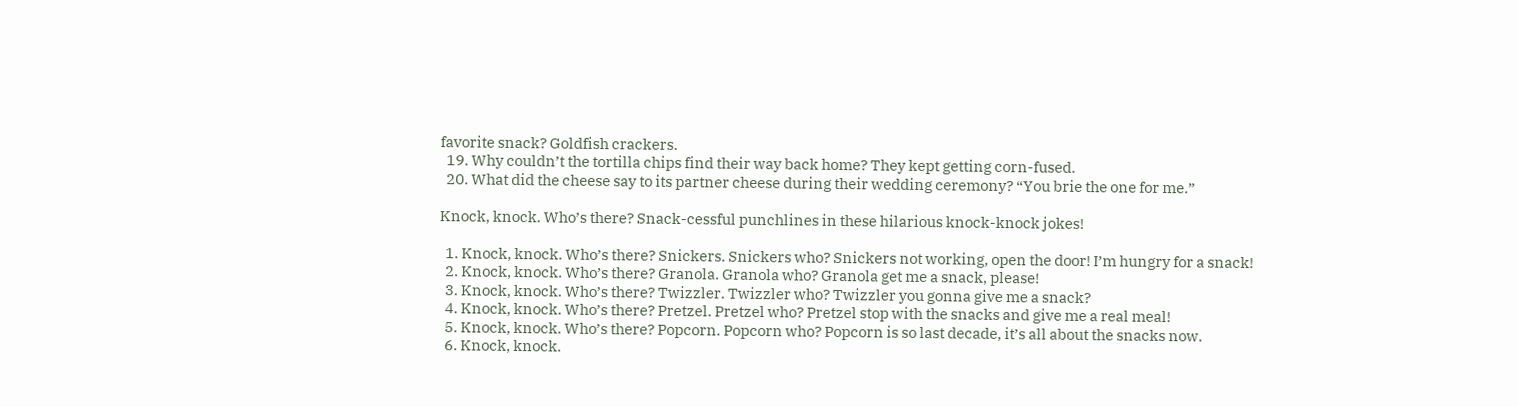favorite snack? Goldfish crackers.
  19. Why couldn’t the tortilla chips find their way back home? They kept getting corn-fused.
  20. What did the cheese say to its partner cheese during their wedding ceremony? “You brie the one for me.”

Knock, knock. Who’s there? Snack-cessful punchlines in these hilarious knock-knock jokes!

  1. Knock, knock. Who’s there? Snickers. Snickers who? Snickers not working, open the door! I’m hungry for a snack!
  2. Knock, knock. Who’s there? Granola. Granola who? Granola get me a snack, please!
  3. Knock, knock. Who’s there? Twizzler. Twizzler who? Twizzler you gonna give me a snack?
  4. Knock, knock. Who’s there? Pretzel. Pretzel who? Pretzel stop with the snacks and give me a real meal!
  5. Knock, knock. Who’s there? Popcorn. Popcorn who? Popcorn is so last decade, it’s all about the snacks now.
  6. Knock, knock.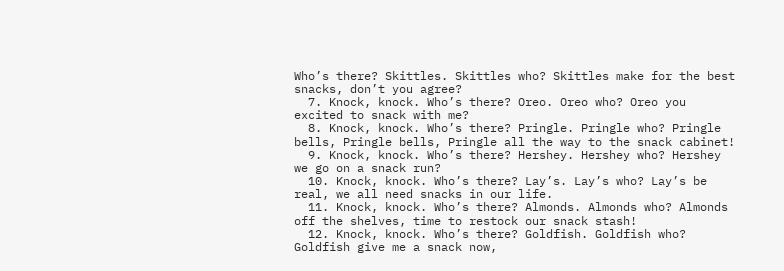Who’s there? Skittles. Skittles who? Skittles make for the best snacks, don’t you agree?
  7. Knock, knock. Who’s there? Oreo. Oreo who? Oreo you excited to snack with me?
  8. Knock, knock. Who’s there? Pringle. Pringle who? Pringle bells, Pringle bells, Pringle all the way to the snack cabinet!
  9. Knock, knock. Who’s there? Hershey. Hershey who? Hershey we go on a snack run?
  10. Knock, knock. Who’s there? Lay’s. Lay’s who? Lay’s be real, we all need snacks in our life.
  11. Knock, knock. Who’s there? Almonds. Almonds who? Almonds off the shelves, time to restock our snack stash!
  12. Knock, knock. Who’s there? Goldfish. Goldfish who? Goldfish give me a snack now,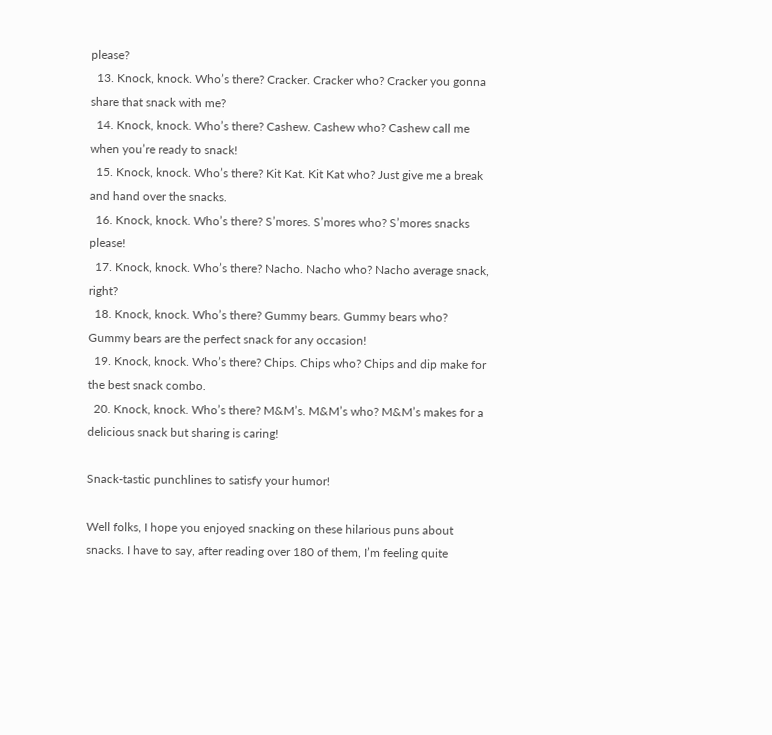please?
  13. Knock, knock. Who’s there? Cracker. Cracker who? Cracker you gonna share that snack with me?
  14. Knock, knock. Who’s there? Cashew. Cashew who? Cashew call me when you’re ready to snack!
  15. Knock, knock. Who’s there? Kit Kat. Kit Kat who? Just give me a break and hand over the snacks.
  16. Knock, knock. Who’s there? S’mores. S’mores who? S’mores snacks please!
  17. Knock, knock. Who’s there? Nacho. Nacho who? Nacho average snack, right?
  18. Knock, knock. Who’s there? Gummy bears. Gummy bears who? Gummy bears are the perfect snack for any occasion!
  19. Knock, knock. Who’s there? Chips. Chips who? Chips and dip make for the best snack combo.
  20. Knock, knock. Who’s there? M&M’s. M&M’s who? M&M’s makes for a delicious snack but sharing is caring!

Snack-tastic punchlines to satisfy your humor!

Well folks, I hope you enjoyed snacking on these hilarious puns about snacks. I have to say, after reading over 180 of them, I’m feeling quite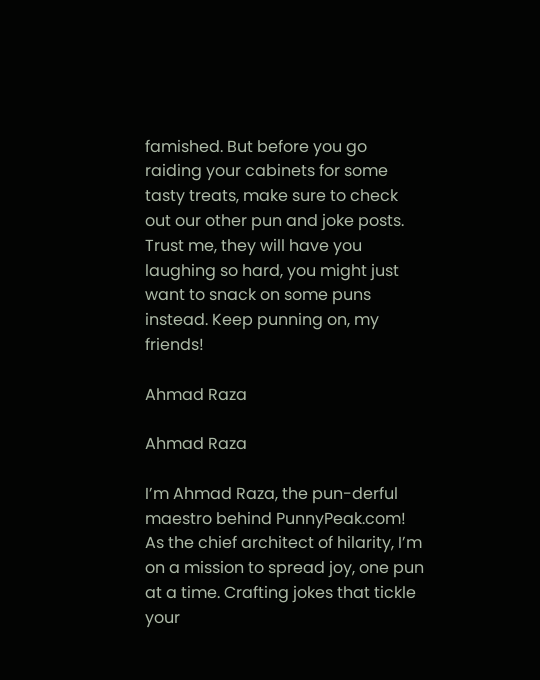famished. But before you go raiding your cabinets for some tasty treats, make sure to check out our other pun and joke posts. Trust me, they will have you laughing so hard, you might just want to snack on some puns instead. Keep punning on, my friends!

Ahmad Raza

Ahmad Raza

I’m Ahmad Raza, the pun-derful maestro behind PunnyPeak.com! As the chief architect of hilarity, I’m on a mission to spread joy, one pun at a time. Crafting jokes that tickle your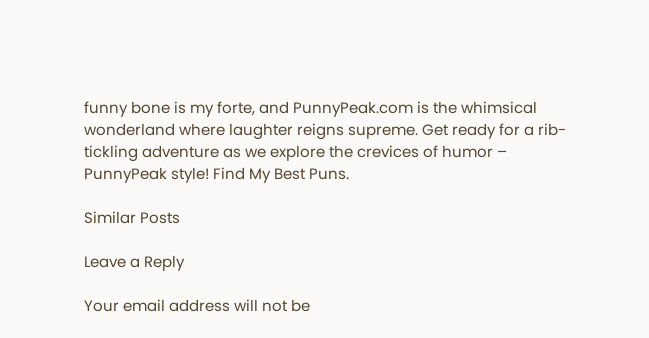funny bone is my forte, and PunnyPeak.com is the whimsical wonderland where laughter reigns supreme. Get ready for a rib-tickling adventure as we explore the crevices of humor – PunnyPeak style! Find My Best Puns.

Similar Posts

Leave a Reply

Your email address will not be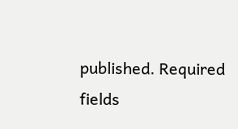published. Required fields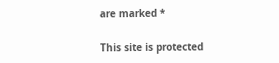are marked *

This site is protected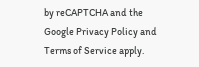by reCAPTCHA and the Google Privacy Policy and Terms of Service apply.